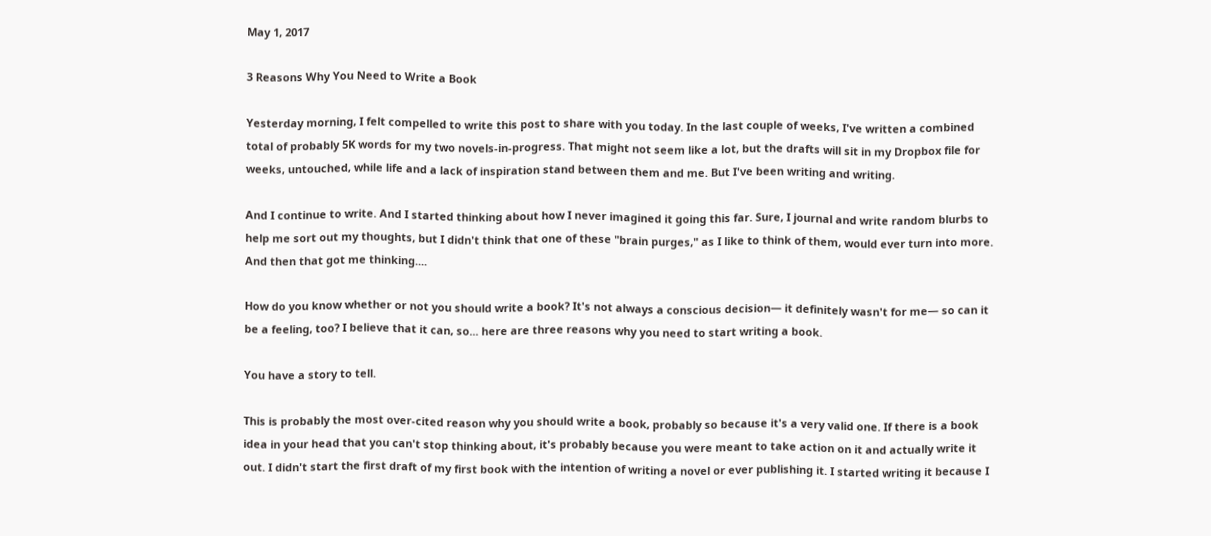May 1, 2017

3 Reasons Why You Need to Write a Book

Yesterday morning, I felt compelled to write this post to share with you today. In the last couple of weeks, I've written a combined total of probably 5K words for my two novels-in-progress. That might not seem like a lot, but the drafts will sit in my Dropbox file for weeks, untouched, while life and a lack of inspiration stand between them and me. But I've been writing and writing.

And I continue to write. And I started thinking about how I never imagined it going this far. Sure, I journal and write random blurbs to help me sort out my thoughts, but I didn't think that one of these "brain purges," as I like to think of them, would ever turn into more. And then that got me thinking....

How do you know whether or not you should write a book? It's not always a conscious decision— it definitely wasn't for me— so can it be a feeling, too? I believe that it can, so... here are three reasons why you need to start writing a book.

You have a story to tell.

This is probably the most over-cited reason why you should write a book, probably so because it's a very valid one. If there is a book idea in your head that you can't stop thinking about, it's probably because you were meant to take action on it and actually write it out. I didn't start the first draft of my first book with the intention of writing a novel or ever publishing it. I started writing it because I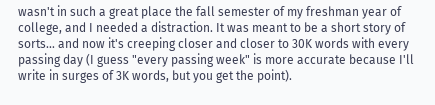wasn't in such a great place the fall semester of my freshman year of college, and I needed a distraction. It was meant to be a short story of sorts... and now it's creeping closer and closer to 30K words with every passing day (I guess "every passing week" is more accurate because I'll write in surges of 3K words, but you get the point).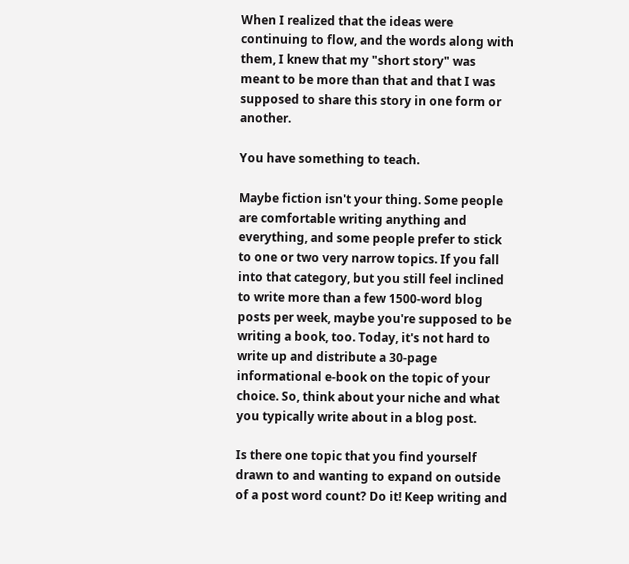When I realized that the ideas were continuing to flow, and the words along with them, I knew that my "short story" was meant to be more than that and that I was supposed to share this story in one form or another.

You have something to teach.

Maybe fiction isn't your thing. Some people are comfortable writing anything and everything, and some people prefer to stick to one or two very narrow topics. If you fall into that category, but you still feel inclined to write more than a few 1500-word blog posts per week, maybe you're supposed to be writing a book, too. Today, it's not hard to write up and distribute a 30-page informational e-book on the topic of your choice. So, think about your niche and what you typically write about in a blog post.

Is there one topic that you find yourself drawn to and wanting to expand on outside of a post word count? Do it! Keep writing and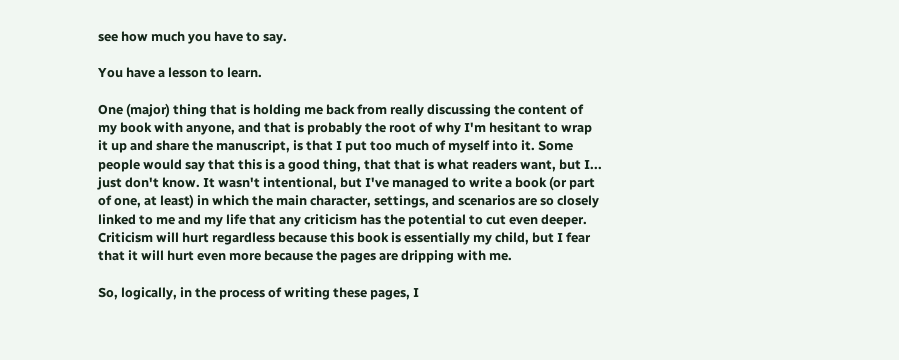see how much you have to say.

You have a lesson to learn.

One (major) thing that is holding me back from really discussing the content of my book with anyone, and that is probably the root of why I'm hesitant to wrap it up and share the manuscript, is that I put too much of myself into it. Some people would say that this is a good thing, that that is what readers want, but I... just don't know. It wasn't intentional, but I've managed to write a book (or part of one, at least) in which the main character, settings, and scenarios are so closely linked to me and my life that any criticism has the potential to cut even deeper. Criticism will hurt regardless because this book is essentially my child, but I fear that it will hurt even more because the pages are dripping with me.

So, logically, in the process of writing these pages, I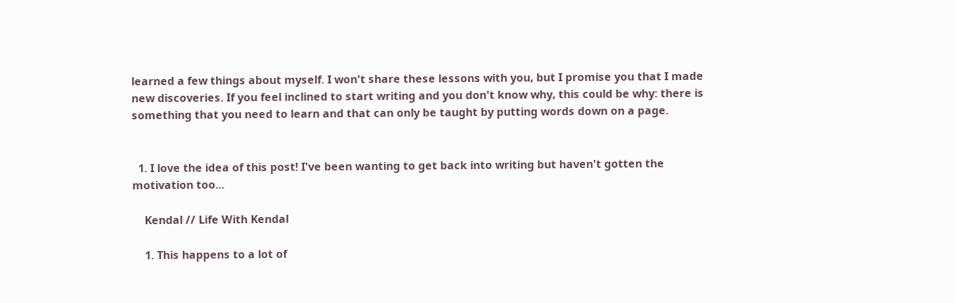learned a few things about myself. I won't share these lessons with you, but I promise you that I made new discoveries. If you feel inclined to start writing and you don't know why, this could be why: there is something that you need to learn and that can only be taught by putting words down on a page.


  1. I love the idea of this post! I've been wanting to get back into writing but haven't gotten the motivation too...

    Kendal // Life With Kendal

    1. This happens to a lot of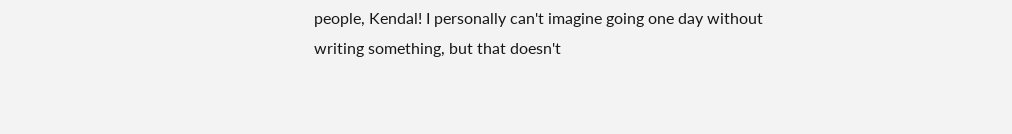people, Kendal! I personally can't imagine going one day without writing something, but that doesn't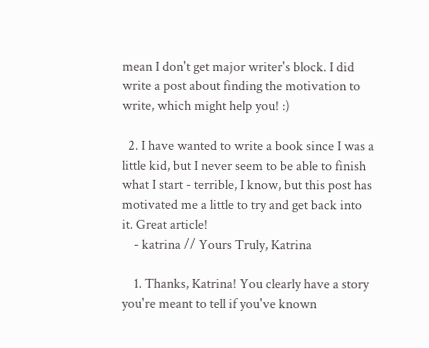mean I don't get major writer's block. I did write a post about finding the motivation to write, which might help you! :)

  2. I have wanted to write a book since I was a little kid, but I never seem to be able to finish what I start - terrible, I know, but this post has motivated me a little to try and get back into it. Great article!
    - katrina // Yours Truly, Katrina

    1. Thanks, Katrina! You clearly have a story you're meant to tell if you've known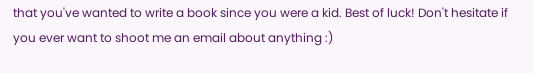that you've wanted to write a book since you were a kid. Best of luck! Don't hesitate if you ever want to shoot me an email about anything :)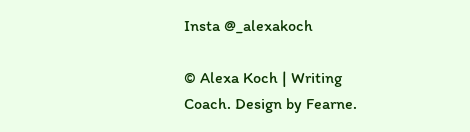Insta @_alexakoch

© Alexa Koch | Writing Coach. Design by Fearne.